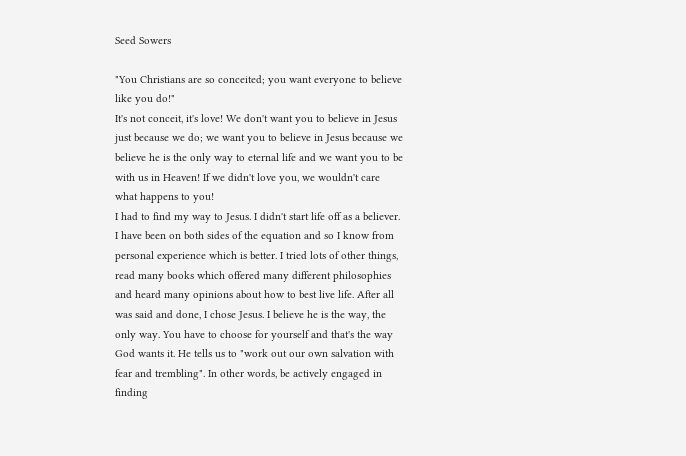Seed Sowers

"You Christians are so conceited; you want everyone to believe like you do!"
It's not conceit, it's love! We don't want you to believe in Jesus just because we do; we want you to believe in Jesus because we believe he is the only way to eternal life and we want you to be with us in Heaven! If we didn't love you, we wouldn't care what happens to you!
I had to find my way to Jesus. I didn't start life off as a believer. I have been on both sides of the equation and so I know from personal experience which is better. I tried lots of other things, read many books which offered many different philosophies and heard many opinions about how to best live life. After all was said and done, I chose Jesus. I believe he is the way, the only way. You have to choose for yourself and that's the way God wants it. He tells us to "work out our own salvation with fear and trembling". In other words, be actively engaged in finding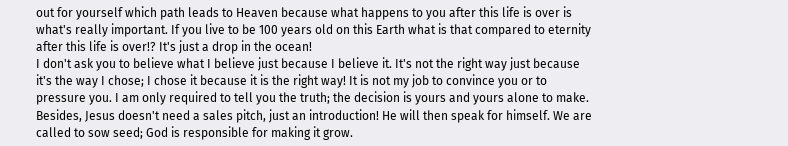out for yourself which path leads to Heaven because what happens to you after this life is over is what's really important. If you live to be 100 years old on this Earth what is that compared to eternity after this life is over!? It's just a drop in the ocean!
I don't ask you to believe what I believe just because I believe it. It's not the right way just because it's the way I chose; I chose it because it is the right way! It is not my job to convince you or to pressure you. I am only required to tell you the truth; the decision is yours and yours alone to make. Besides, Jesus doesn't need a sales pitch, just an introduction! He will then speak for himself. We are called to sow seed; God is responsible for making it grow.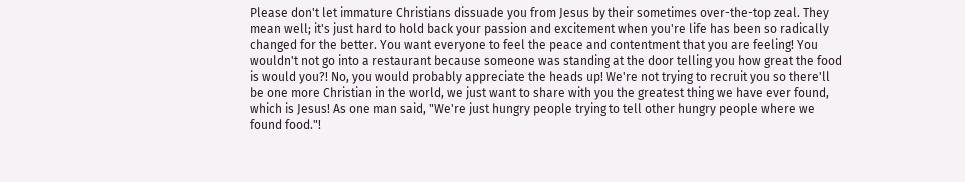Please don't let immature Christians dissuade you from Jesus by their sometimes over-the-top zeal. They mean well; it's just hard to hold back your passion and excitement when you're life has been so radically changed for the better. You want everyone to feel the peace and contentment that you are feeling! You wouldn't not go into a restaurant because someone was standing at the door telling you how great the food is would you?! No, you would probably appreciate the heads up! We're not trying to recruit you so there'll be one more Christian in the world, we just want to share with you the greatest thing we have ever found, which is Jesus! As one man said, "We're just hungry people trying to tell other hungry people where we found food."!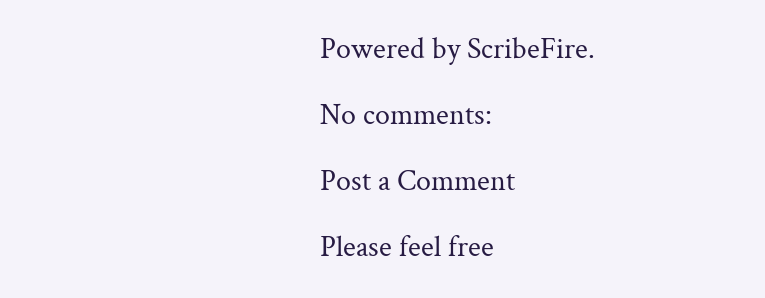Powered by ScribeFire.

No comments:

Post a Comment

Please feel free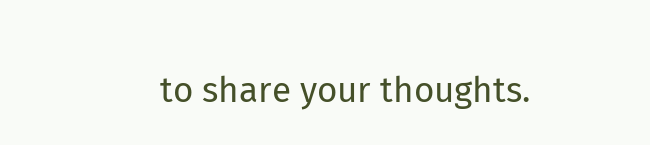to share your thoughts.